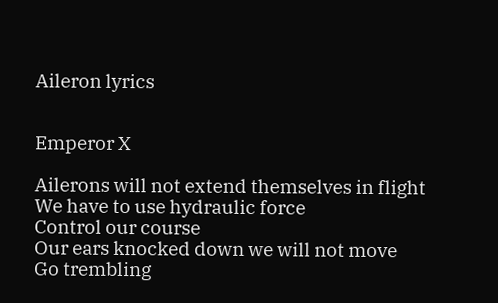Aileron lyrics


Emperor X

Ailerons will not extend themselves in flight
We have to use hydraulic force
Control our course
Our ears knocked down we will not move
Go trembling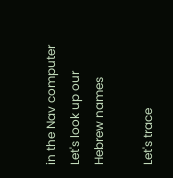in the Nav computer
Let's look up our Hebrew names

Let's trace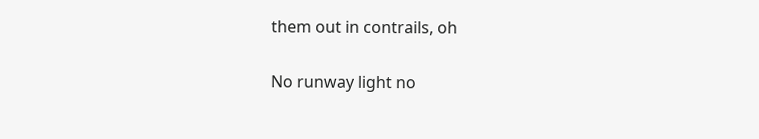them out in contrails, oh

No runway light no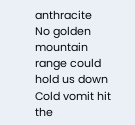anthracite
No golden mountain range could hold us down
Cold vomit hit the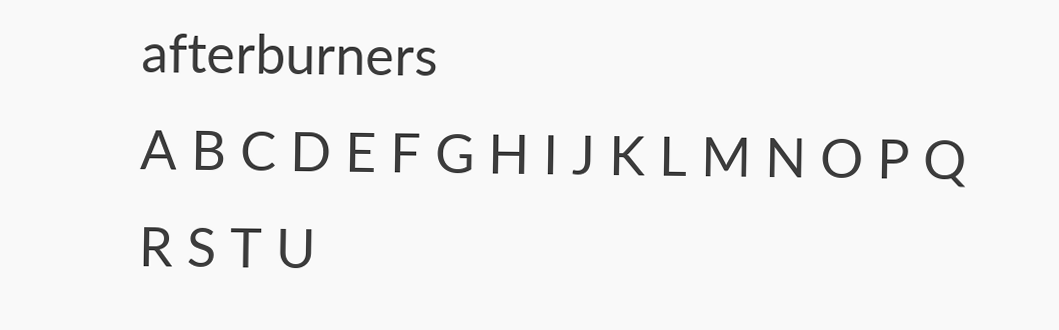afterburners
A B C D E F G H I J K L M N O P Q R S T U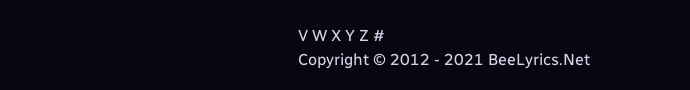V W X Y Z #
Copyright © 2012 - 2021 BeeLyrics.Net